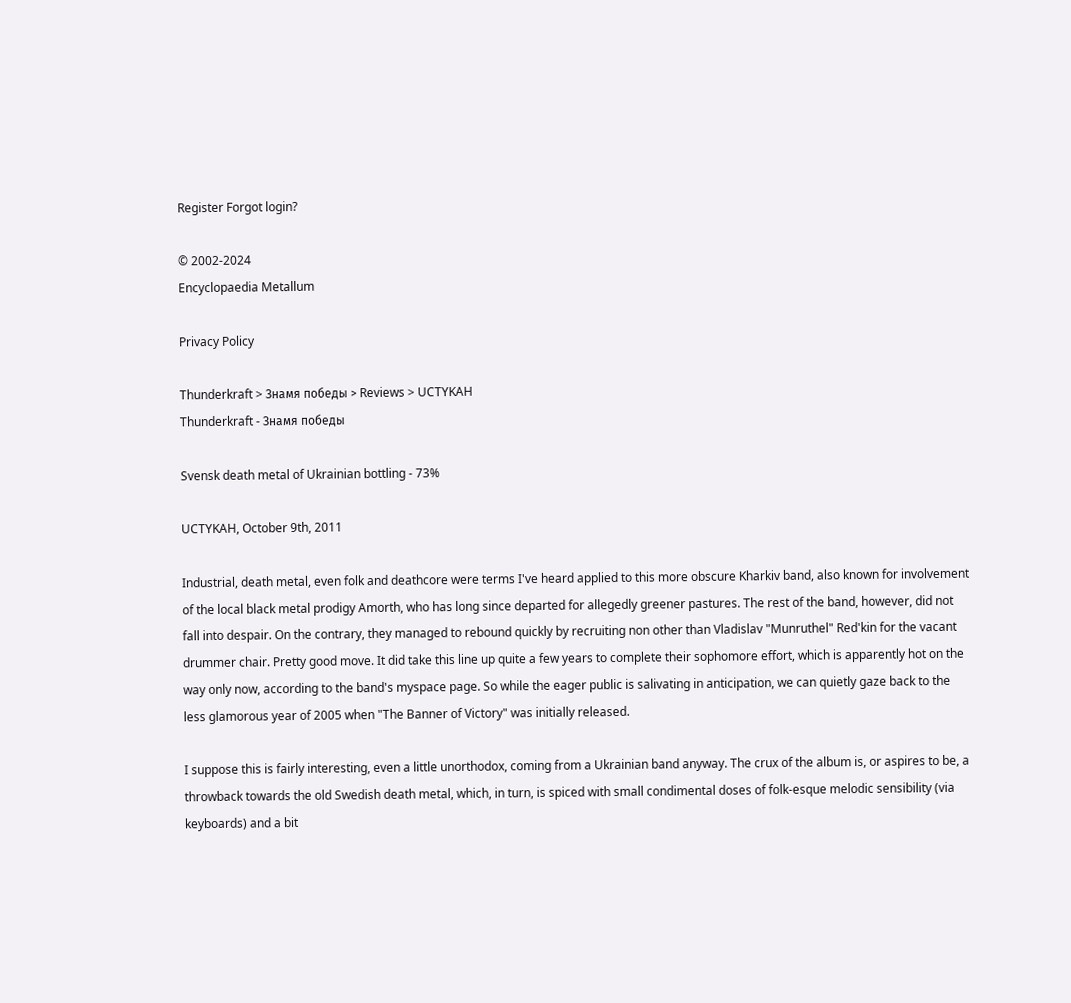Register Forgot login?

© 2002-2024
Encyclopaedia Metallum

Privacy Policy

Thunderkraft > Знамя победы > Reviews > UCTYKAH
Thunderkraft - Знамя победы

Svensk death metal of Ukrainian bottling - 73%

UCTYKAH, October 9th, 2011

Industrial, death metal, even folk and deathcore were terms I've heard applied to this more obscure Kharkiv band, also known for involvement of the local black metal prodigy Amorth, who has long since departed for allegedly greener pastures. The rest of the band, however, did not fall into despair. On the contrary, they managed to rebound quickly by recruiting non other than Vladislav "Munruthel" Red'kin for the vacant drummer chair. Pretty good move. It did take this line up quite a few years to complete their sophomore effort, which is apparently hot on the way only now, according to the band's myspace page. So while the eager public is salivating in anticipation, we can quietly gaze back to the less glamorous year of 2005 when "The Banner of Victory" was initially released.

I suppose this is fairly interesting, even a little unorthodox, coming from a Ukrainian band anyway. The crux of the album is, or aspires to be, a throwback towards the old Swedish death metal, which, in turn, is spiced with small condimental doses of folk-esque melodic sensibility (via keyboards) and a bit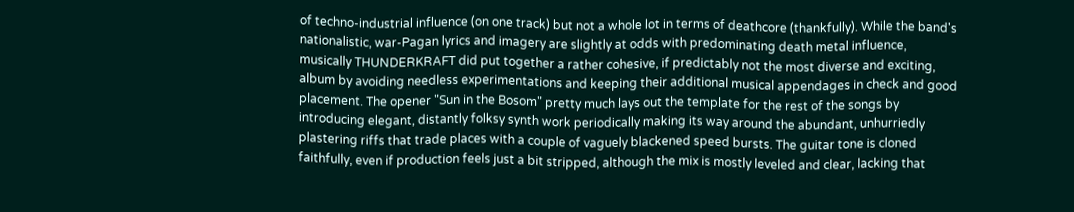of techno-industrial influence (on one track) but not a whole lot in terms of deathcore (thankfully). While the band's nationalistic, war-Pagan lyrics and imagery are slightly at odds with predominating death metal influence, musically THUNDERKRAFT did put together a rather cohesive, if predictably not the most diverse and exciting, album by avoiding needless experimentations and keeping their additional musical appendages in check and good placement. The opener "Sun in the Bosom" pretty much lays out the template for the rest of the songs by introducing elegant, distantly folksy synth work periodically making its way around the abundant, unhurriedly plastering riffs that trade places with a couple of vaguely blackened speed bursts. The guitar tone is cloned faithfully, even if production feels just a bit stripped, although the mix is mostly leveled and clear, lacking that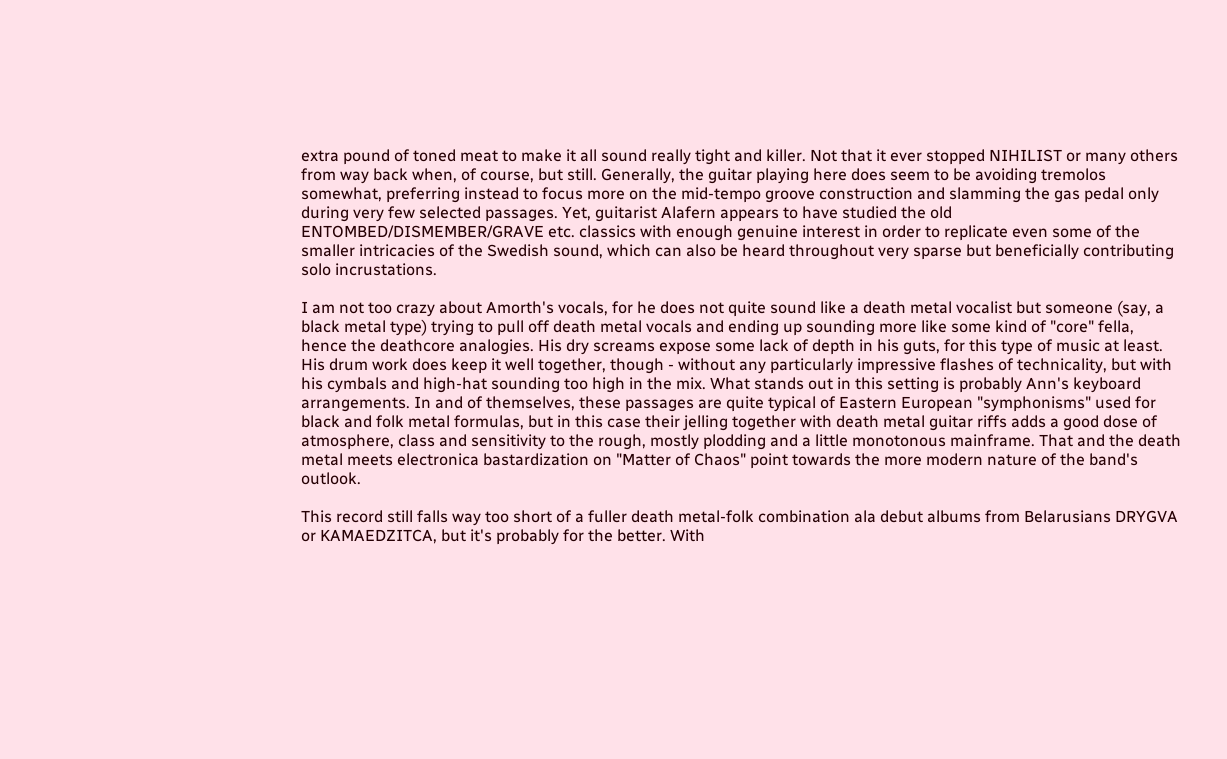extra pound of toned meat to make it all sound really tight and killer. Not that it ever stopped NIHILIST or many others from way back when, of course, but still. Generally, the guitar playing here does seem to be avoiding tremolos somewhat, preferring instead to focus more on the mid-tempo groove construction and slamming the gas pedal only during very few selected passages. Yet, guitarist Alafern appears to have studied the old ENTOMBED/DISMEMBER/GRAVE etc. classics with enough genuine interest in order to replicate even some of the smaller intricacies of the Swedish sound, which can also be heard throughout very sparse but beneficially contributing solo incrustations.

I am not too crazy about Amorth's vocals, for he does not quite sound like a death metal vocalist but someone (say, a black metal type) trying to pull off death metal vocals and ending up sounding more like some kind of "core" fella, hence the deathcore analogies. His dry screams expose some lack of depth in his guts, for this type of music at least. His drum work does keep it well together, though - without any particularly impressive flashes of technicality, but with his cymbals and high-hat sounding too high in the mix. What stands out in this setting is probably Ann's keyboard arrangements. In and of themselves, these passages are quite typical of Eastern European "symphonisms" used for black and folk metal formulas, but in this case their jelling together with death metal guitar riffs adds a good dose of atmosphere, class and sensitivity to the rough, mostly plodding and a little monotonous mainframe. That and the death metal meets electronica bastardization on "Matter of Chaos" point towards the more modern nature of the band's outlook.

This record still falls way too short of a fuller death metal-folk combination ala debut albums from Belarusians DRYGVA or KAMAEDZITCA, but it's probably for the better. With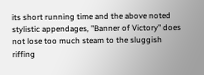its short running time and the above noted stylistic appendages, "Banner of Victory" does not lose too much steam to the sluggish riffing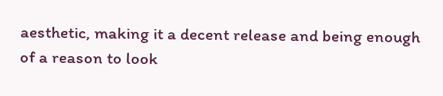aesthetic, making it a decent release and being enough of a reason to look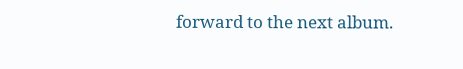forward to the next album.